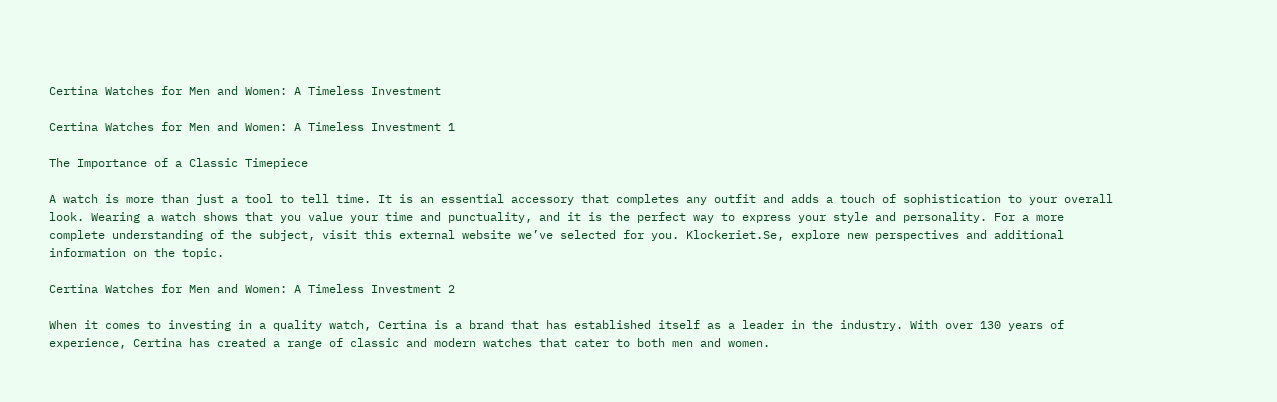Certina Watches for Men and Women: A Timeless Investment

Certina Watches for Men and Women: A Timeless Investment 1

The Importance of a Classic Timepiece

A watch is more than just a tool to tell time. It is an essential accessory that completes any outfit and adds a touch of sophistication to your overall look. Wearing a watch shows that you value your time and punctuality, and it is the perfect way to express your style and personality. For a more complete understanding of the subject, visit this external website we’ve selected for you. Klockeriet.Se, explore new perspectives and additional information on the topic.

Certina Watches for Men and Women: A Timeless Investment 2

When it comes to investing in a quality watch, Certina is a brand that has established itself as a leader in the industry. With over 130 years of experience, Certina has created a range of classic and modern watches that cater to both men and women.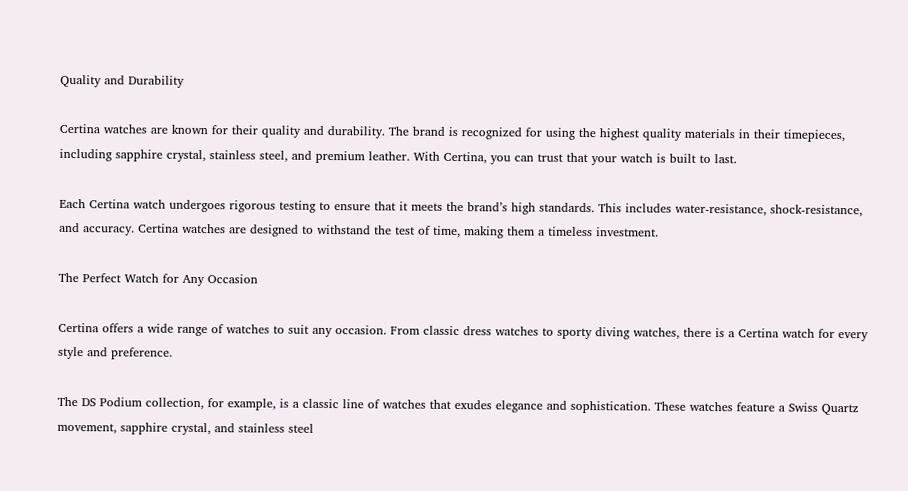Quality and Durability

Certina watches are known for their quality and durability. The brand is recognized for using the highest quality materials in their timepieces, including sapphire crystal, stainless steel, and premium leather. With Certina, you can trust that your watch is built to last.

Each Certina watch undergoes rigorous testing to ensure that it meets the brand’s high standards. This includes water-resistance, shock-resistance, and accuracy. Certina watches are designed to withstand the test of time, making them a timeless investment.

The Perfect Watch for Any Occasion

Certina offers a wide range of watches to suit any occasion. From classic dress watches to sporty diving watches, there is a Certina watch for every style and preference.

The DS Podium collection, for example, is a classic line of watches that exudes elegance and sophistication. These watches feature a Swiss Quartz movement, sapphire crystal, and stainless steel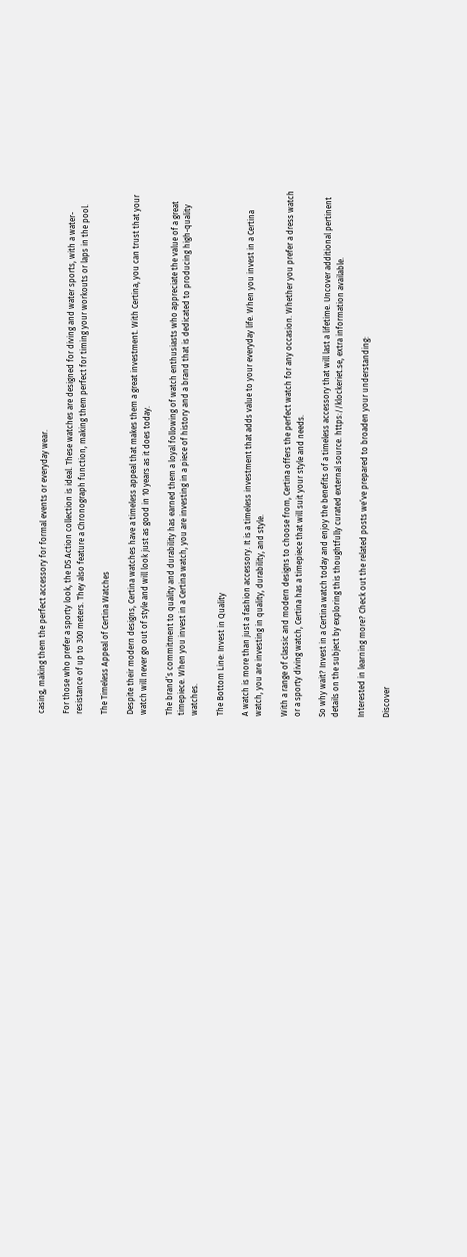casing, making them the perfect accessory for formal events or everyday wear.

For those who prefer a sporty look, the DS Action collection is ideal. These watches are designed for diving and water sports, with a water-resistance of up to 300 meters. They also feature a Chronograph function, making them perfect for timing your workouts or laps in the pool.

The Timeless Appeal of Certina Watches

Despite their modern designs, Certina watches have a timeless appeal that makes them a great investment. With Certina, you can trust that your watch will never go out of style and will look just as good in 10 years as it does today.

The brand’s commitment to quality and durability has earned them a loyal following of watch enthusiasts who appreciate the value of a great timepiece. When you invest in a Certina watch, you are investing in a piece of history and a brand that is dedicated to producing high-quality watches.

The Bottom Line: Invest in Quality

A watch is more than just a fashion accessory. It is a timeless investment that adds value to your everyday life. When you invest in a Certina watch, you are investing in quality, durability, and style.

With a range of classic and modern designs to choose from, Certina offers the perfect watch for any occasion. Whether you prefer a dress watch or a sporty diving watch, Certina has a timepiece that will suit your style and needs.

So why wait? Invest in a Certina watch today and enjoy the benefits of a timeless accessory that will last a lifetime. Uncover additional pertinent details on the subject by exploring this thoughtfully curated external source. https://klockeriet.se, extra information available.

Interested in learning more? Check out the related posts we’ve prepared to broaden your understanding:

Discover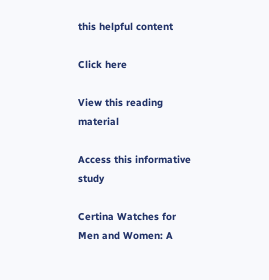this helpful content

Click here

View this reading material

Access this informative study

Certina Watches for Men and Women: A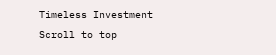Timeless Investment
Scroll to top